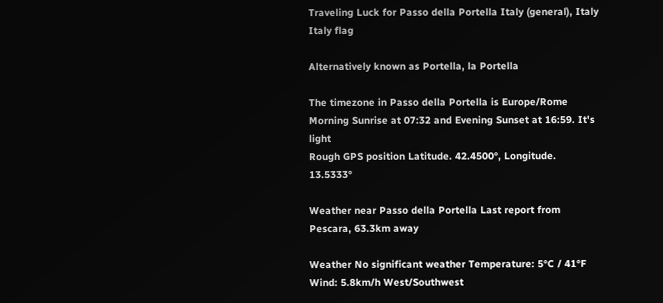Traveling Luck for Passo della Portella Italy (general), Italy Italy flag

Alternatively known as Portella, la Portella

The timezone in Passo della Portella is Europe/Rome
Morning Sunrise at 07:32 and Evening Sunset at 16:59. It's light
Rough GPS position Latitude. 42.4500°, Longitude. 13.5333°

Weather near Passo della Portella Last report from Pescara, 63.3km away

Weather No significant weather Temperature: 5°C / 41°F
Wind: 5.8km/h West/Southwest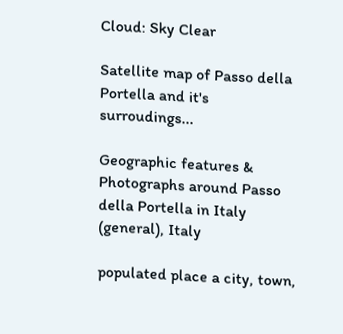Cloud: Sky Clear

Satellite map of Passo della Portella and it's surroudings...

Geographic features & Photographs around Passo della Portella in Italy (general), Italy

populated place a city, town,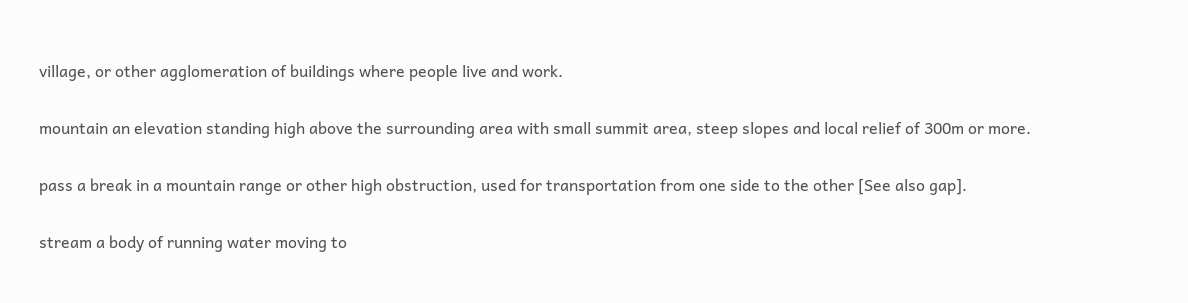village, or other agglomeration of buildings where people live and work.

mountain an elevation standing high above the surrounding area with small summit area, steep slopes and local relief of 300m or more.

pass a break in a mountain range or other high obstruction, used for transportation from one side to the other [See also gap].

stream a body of running water moving to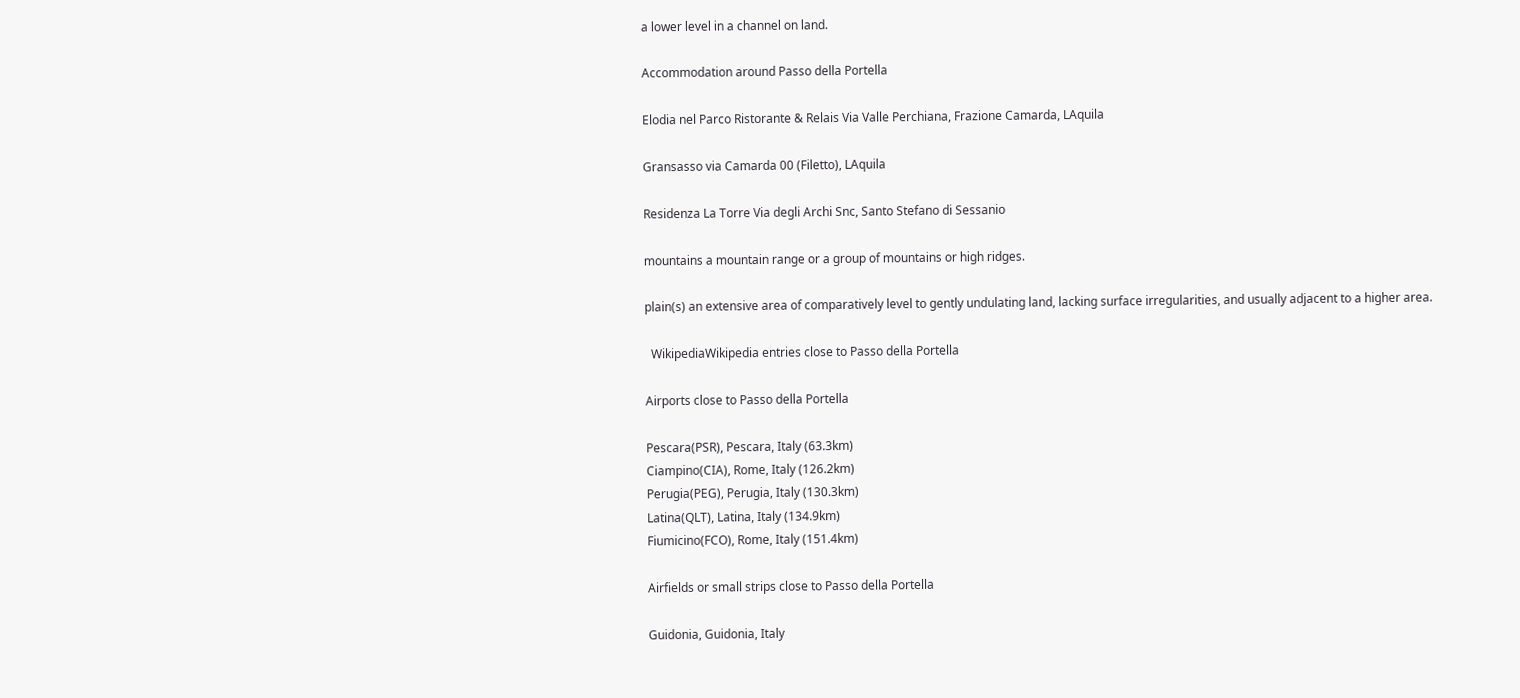a lower level in a channel on land.

Accommodation around Passo della Portella

Elodia nel Parco Ristorante & Relais Via Valle Perchiana, Frazione Camarda, LAquila

Gransasso via Camarda 00 (Filetto), LAquila

Residenza La Torre Via degli Archi Snc, Santo Stefano di Sessanio

mountains a mountain range or a group of mountains or high ridges.

plain(s) an extensive area of comparatively level to gently undulating land, lacking surface irregularities, and usually adjacent to a higher area.

  WikipediaWikipedia entries close to Passo della Portella

Airports close to Passo della Portella

Pescara(PSR), Pescara, Italy (63.3km)
Ciampino(CIA), Rome, Italy (126.2km)
Perugia(PEG), Perugia, Italy (130.3km)
Latina(QLT), Latina, Italy (134.9km)
Fiumicino(FCO), Rome, Italy (151.4km)

Airfields or small strips close to Passo della Portella

Guidonia, Guidonia, Italy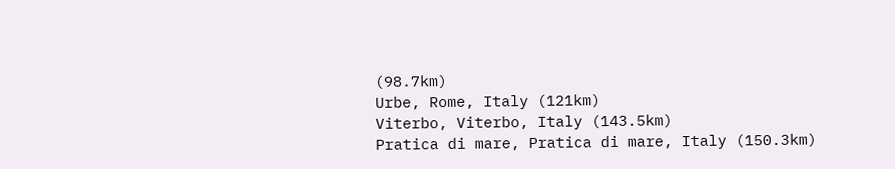(98.7km)
Urbe, Rome, Italy (121km)
Viterbo, Viterbo, Italy (143.5km)
Pratica di mare, Pratica di mare, Italy (150.3km)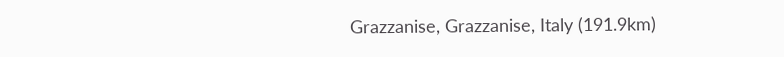Grazzanise, Grazzanise, Italy (191.9km)